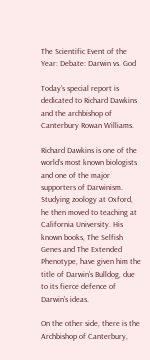The Scientific Event of the Year: Debate: Darwin vs. God

Today’s special report is dedicated to Richard Dawkins and the archbishop of Canterbury Rowan Williams.

Richard Dawkins is one of the world’s most known biologists and one of the major supporters of Darwinism. Studying zoology at Oxford, he then moved to teaching at California University. His known books, The Selfish Genes and The Extended Phenotype, have given him the title of Darwin’s Bulldog, due to its fierce defence of Darwin’s ideas.

On the other side, there is the Archbishop of Canterbury,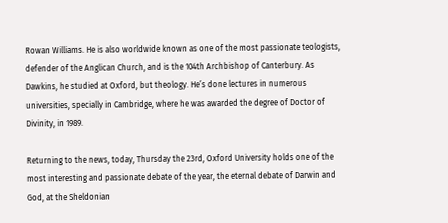Rowan Williams. He is also worldwide known as one of the most passionate teologists, defender of the Anglican Church, and is the 104th Archbishop of Canterbury. As Dawkins, he studied at Oxford, but theology. He’s done lectures in numerous universities, specially in Cambridge, where he was awarded the degree of Doctor of Divinity, in 1989.

Returning to the news, today, Thursday the 23rd, Oxford University holds one of the most interesting and passionate debate of the year, the eternal debate of Darwin and God, at the Sheldonian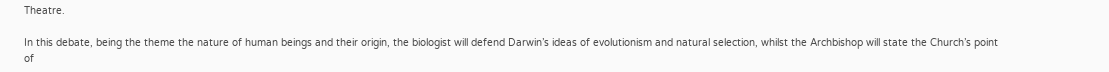Theatre.

In this debate, being the theme the nature of human beings and their origin, the biologist will defend Darwin’s ideas of evolutionism and natural selection, whilst the Archbishop will state the Church’s point of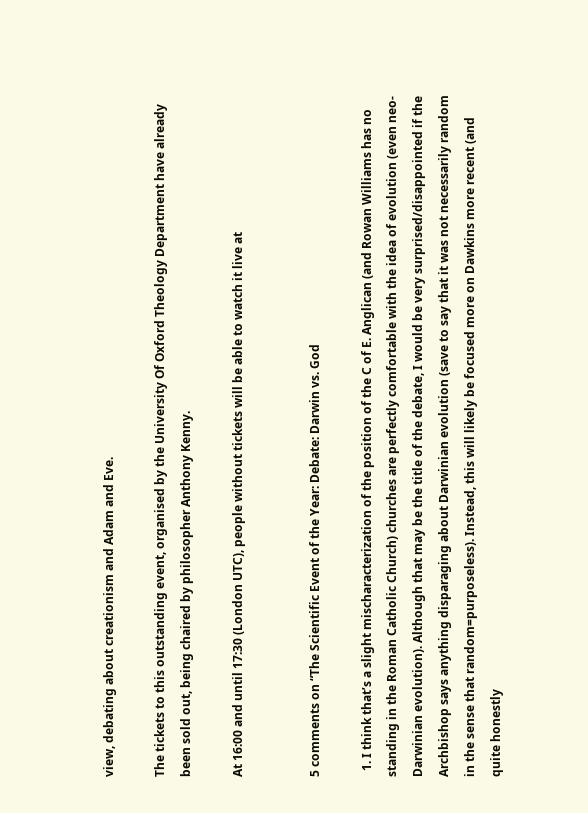view, debating about creationism and Adam and Eve.

The tickets to this outstanding event, organised by the University Of Oxford Theology Department have already been sold out, being chaired by philosopher Anthony Kenny.

At 16:00 and until 17:30 (London UTC), people without tickets will be able to watch it live at


5 comments on “The Scientific Event of the Year: Debate: Darwin vs. God

  1. I think that’s a slight mischaracterization of the position of the C of E. Anglican (and Rowan Williams has no standing in the Roman Catholic Church) churches are perfectly comfortable with the idea of evolution (even neo-Darwinian evolution). Although that may be the title of the debate, I would be very surprised/disappointed if the Archbishop says anything disparaging about Darwinian evolution (save to say that it was not necessarily random in the sense that random=purposeless). Instead, this will likely be focused more on Dawkins more recent (and quite honestly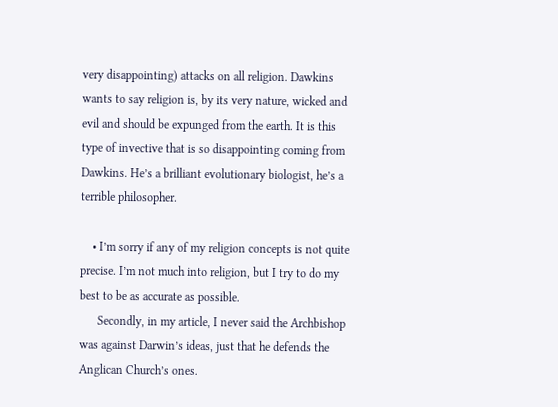very disappointing) attacks on all religion. Dawkins wants to say religion is, by its very nature, wicked and evil and should be expunged from the earth. It is this type of invective that is so disappointing coming from Dawkins. He’s a brilliant evolutionary biologist, he’s a terrible philosopher.

    • I’m sorry if any of my religion concepts is not quite precise. I’m not much into religion, but I try to do my best to be as accurate as possible.
      Secondly, in my article, I never said the Archbishop was against Darwin’s ideas, just that he defends the Anglican Church’s ones.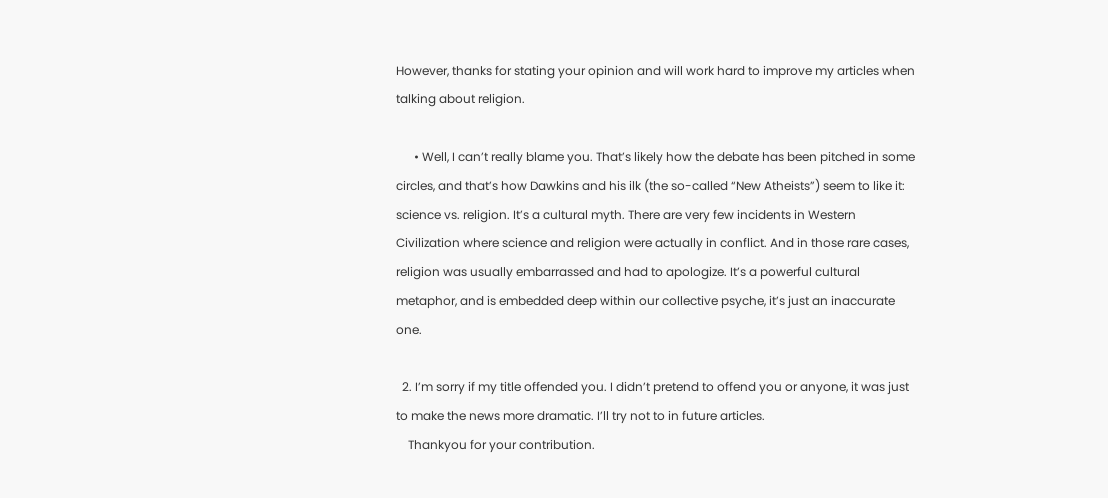However, thanks for stating your opinion and will work hard to improve my articles when talking about religion.

      • Well, I can’t really blame you. That’s likely how the debate has been pitched in some circles, and that’s how Dawkins and his ilk (the so-called “New Atheists”) seem to like it: science vs. religion. It’s a cultural myth. There are very few incidents in Western Civilization where science and religion were actually in conflict. And in those rare cases, religion was usually embarrassed and had to apologize. It’s a powerful cultural metaphor, and is embedded deep within our collective psyche, it’s just an inaccurate one.

  2. I’m sorry if my title offended you. I didn’t pretend to offend you or anyone, it was just to make the news more dramatic. I’ll try not to in future articles.
    Thankyou for your contribution.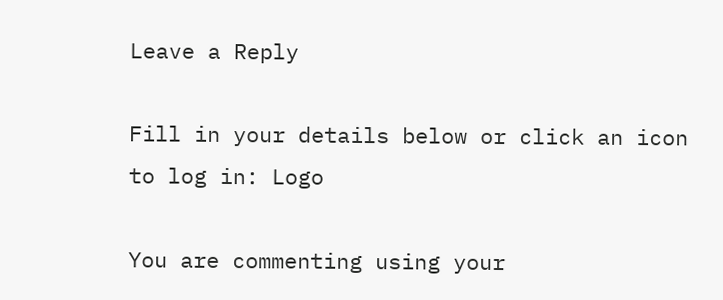Leave a Reply

Fill in your details below or click an icon to log in: Logo

You are commenting using your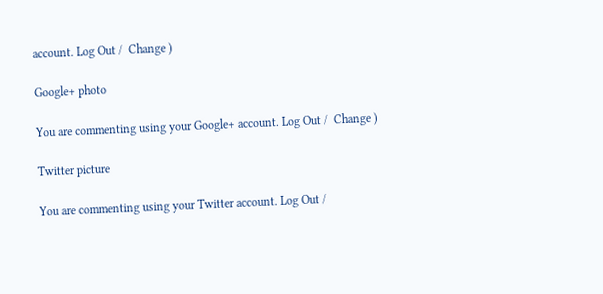account. Log Out /  Change )

Google+ photo

You are commenting using your Google+ account. Log Out /  Change )

Twitter picture

You are commenting using your Twitter account. Log Out /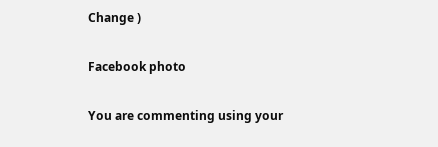Change )

Facebook photo

You are commenting using your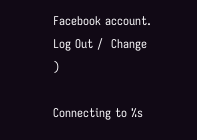Facebook account. Log Out /  Change )

Connecting to %s